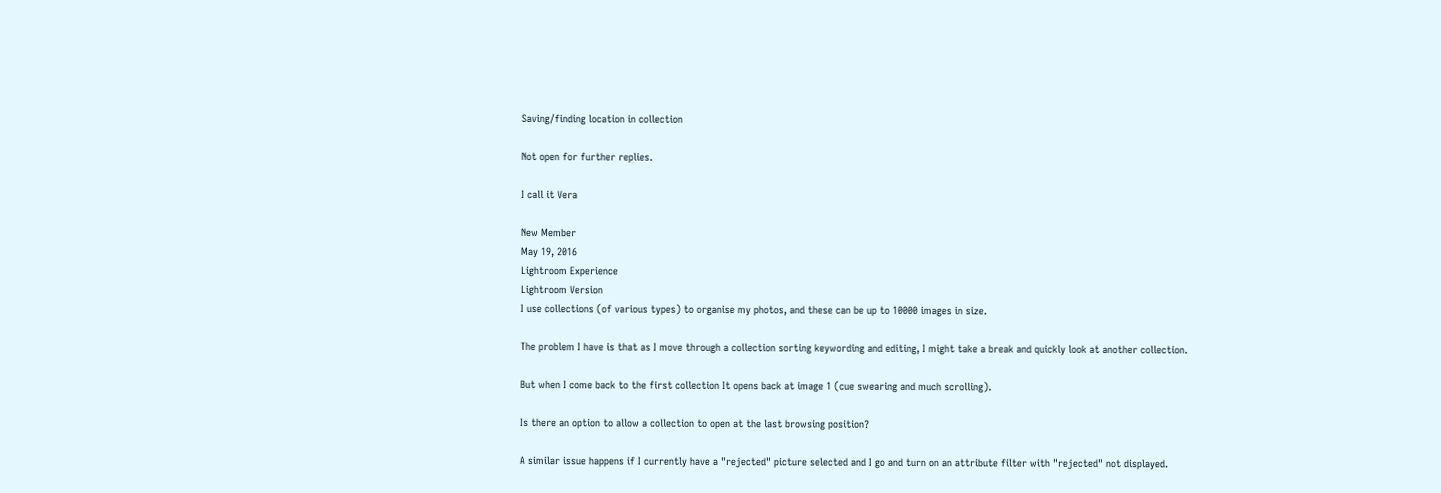Saving/finding location in collection

Not open for further replies.

I call it Vera

New Member
May 19, 2016
Lightroom Experience
Lightroom Version
I use collections (of various types) to organise my photos, and these can be up to 10000 images in size.

The problem I have is that as I move through a collection sorting keywording and editing, I might take a break and quickly look at another collection.

But when I come back to the first collection It opens back at image 1 (cue swearing and much scrolling).

Is there an option to allow a collection to open at the last browsing position?

A similar issue happens if I currently have a "rejected" picture selected and I go and turn on an attribute filter with "rejected" not displayed.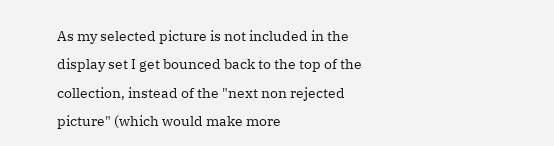As my selected picture is not included in the display set I get bounced back to the top of the collection, instead of the "next non rejected picture" (which would make more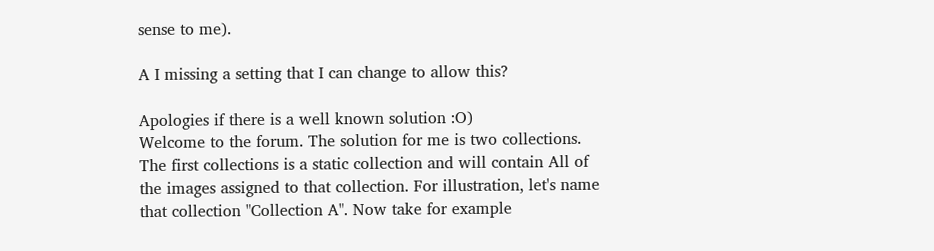sense to me).

A I missing a setting that I can change to allow this?

Apologies if there is a well known solution :O)
Welcome to the forum. The solution for me is two collections. The first collections is a static collection and will contain All of the images assigned to that collection. For illustration, let's name that collection "Collection A". Now take for example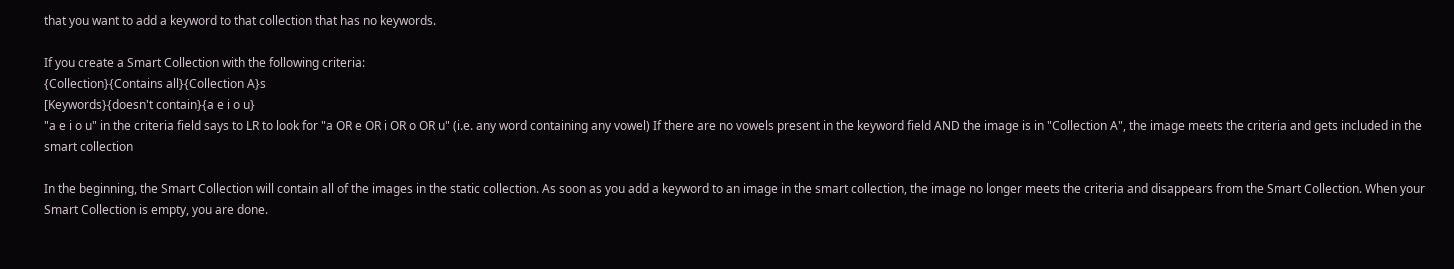that you want to add a keyword to that collection that has no keywords.

If you create a Smart Collection with the following criteria:
{Collection}{Contains all}{Collection A}s
[Keywords}{doesn't contain}{a e i o u}
"a e i o u" in the criteria field says to LR to look for "a OR e OR i OR o OR u" (i.e. any word containing any vowel) If there are no vowels present in the keyword field AND the image is in "Collection A", the image meets the criteria and gets included in the smart collection

In the beginning, the Smart Collection will contain all of the images in the static collection. As soon as you add a keyword to an image in the smart collection, the image no longer meets the criteria and disappears from the Smart Collection. When your Smart Collection is empty, you are done.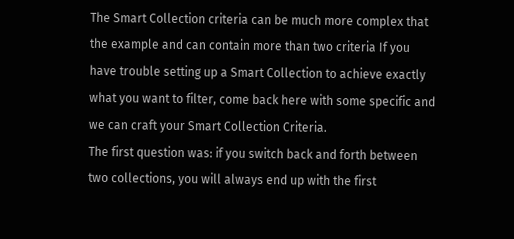The Smart Collection criteria can be much more complex that the example and can contain more than two criteria If you have trouble setting up a Smart Collection to achieve exactly what you want to filter, come back here with some specific and we can craft your Smart Collection Criteria.
The first question was: if you switch back and forth between two collections, you will always end up with the first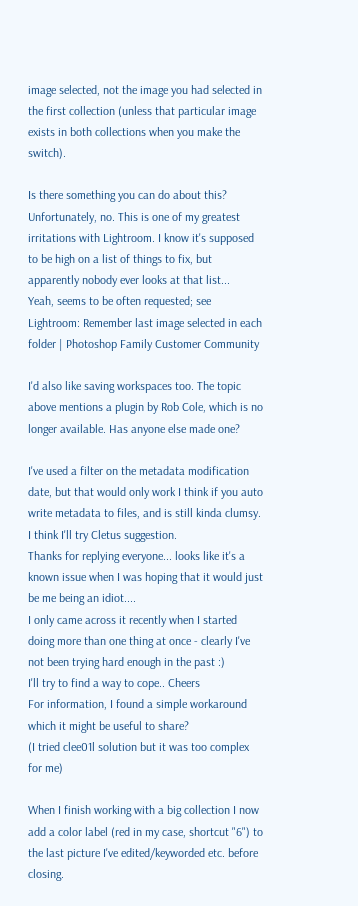image selected, not the image you had selected in the first collection (unless that particular image exists in both collections when you make the switch).

Is there something you can do about this? Unfortunately, no. This is one of my greatest irritations with Lightroom. I know it's supposed to be high on a list of things to fix, but apparently nobody ever looks at that list...
Yeah, seems to be often requested; see Lightroom: Remember last image selected in each folder | Photoshop Family Customer Community

I'd also like saving workspaces too. The topic above mentions a plugin by Rob Cole, which is no longer available. Has anyone else made one?

I've used a filter on the metadata modification date, but that would only work I think if you auto write metadata to files, and is still kinda clumsy. I think I'll try Cletus suggestion.
Thanks for replying everyone... looks like it's a known issue when I was hoping that it would just be me being an idiot....
I only came across it recently when I started doing more than one thing at once - clearly I've not been trying hard enough in the past :)
I'll try to find a way to cope.. Cheers
For information, I found a simple workaround which it might be useful to share?
(I tried clee01l solution but it was too complex for me)

When I finish working with a big collection I now add a color label (red in my case, shortcut "6") to the last picture I've edited/keyworded etc. before closing.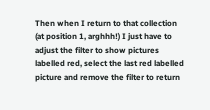Then when I return to that collection (at position 1, arghhh!) I just have to adjust the filter to show pictures labelled red, select the last red labelled picture and remove the filter to return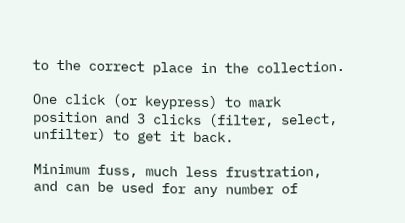to the correct place in the collection.

One click (or keypress) to mark position and 3 clicks (filter, select, unfilter) to get it back.

Minimum fuss, much less frustration, and can be used for any number of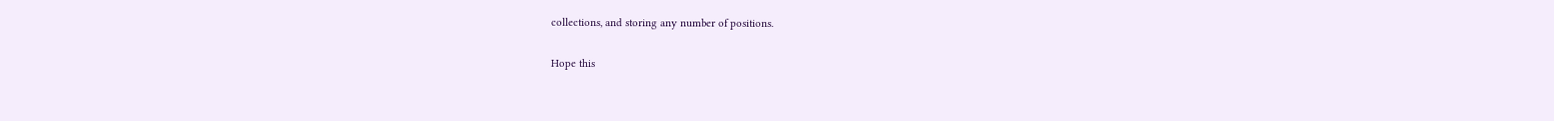collections, and storing any number of positions.

Hope this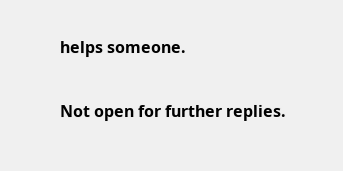helps someone.

Not open for further replies.